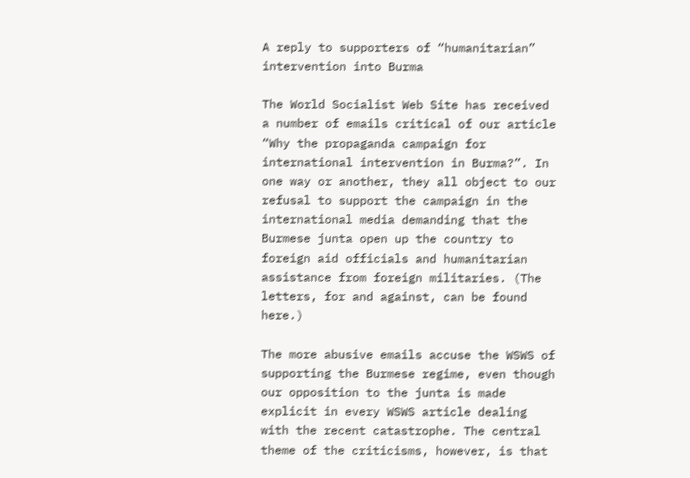A reply to supporters of “humanitarian” intervention into Burma

The World Socialist Web Site has received a number of emails critical of our article “Why the propaganda campaign for international intervention in Burma?”. In one way or another, they all object to our refusal to support the campaign in the international media demanding that the Burmese junta open up the country to foreign aid officials and humanitarian assistance from foreign militaries. (The letters, for and against, can be found here.)

The more abusive emails accuse the WSWS of supporting the Burmese regime, even though our opposition to the junta is made explicit in every WSWS article dealing with the recent catastrophe. The central theme of the criticisms, however, is that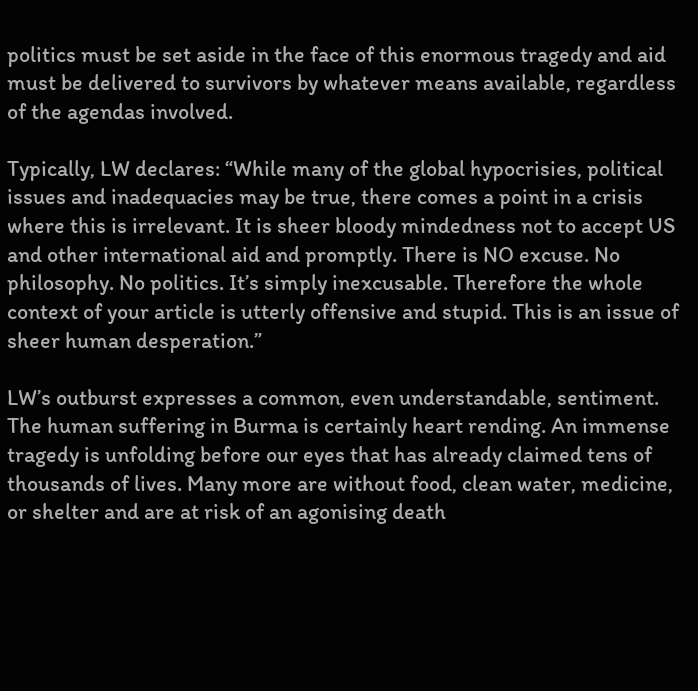politics must be set aside in the face of this enormous tragedy and aid must be delivered to survivors by whatever means available, regardless of the agendas involved.

Typically, LW declares: “While many of the global hypocrisies, political issues and inadequacies may be true, there comes a point in a crisis where this is irrelevant. It is sheer bloody mindedness not to accept US and other international aid and promptly. There is NO excuse. No philosophy. No politics. It’s simply inexcusable. Therefore the whole context of your article is utterly offensive and stupid. This is an issue of sheer human desperation.”

LW’s outburst expresses a common, even understandable, sentiment. The human suffering in Burma is certainly heart rending. An immense tragedy is unfolding before our eyes that has already claimed tens of thousands of lives. Many more are without food, clean water, medicine, or shelter and are at risk of an agonising death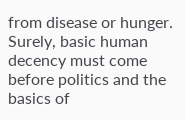from disease or hunger. Surely, basic human decency must come before politics and the basics of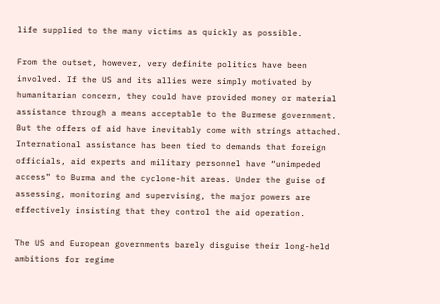life supplied to the many victims as quickly as possible.

From the outset, however, very definite politics have been involved. If the US and its allies were simply motivated by humanitarian concern, they could have provided money or material assistance through a means acceptable to the Burmese government. But the offers of aid have inevitably come with strings attached. International assistance has been tied to demands that foreign officials, aid experts and military personnel have “unimpeded access” to Burma and the cyclone-hit areas. Under the guise of assessing, monitoring and supervising, the major powers are effectively insisting that they control the aid operation.

The US and European governments barely disguise their long-held ambitions for regime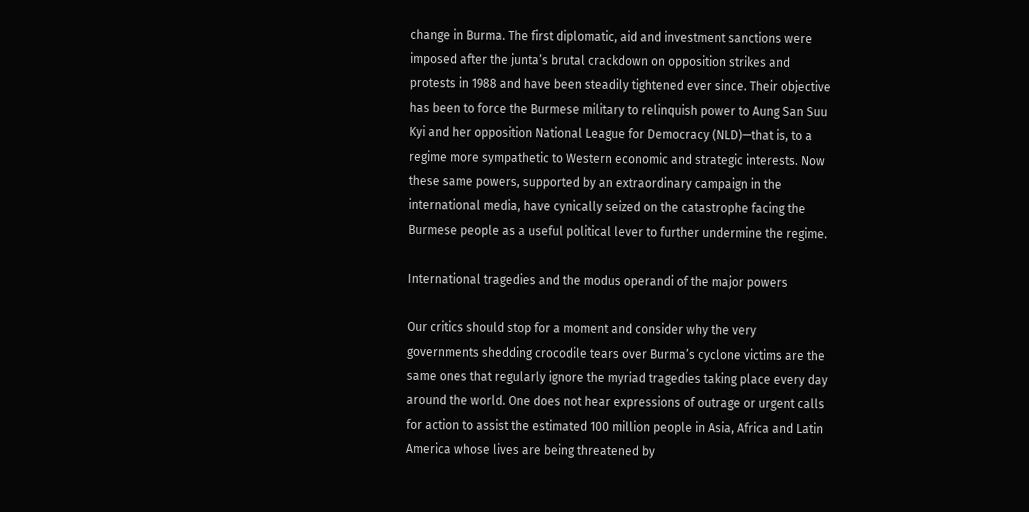change in Burma. The first diplomatic, aid and investment sanctions were imposed after the junta’s brutal crackdown on opposition strikes and protests in 1988 and have been steadily tightened ever since. Their objective has been to force the Burmese military to relinquish power to Aung San Suu Kyi and her opposition National League for Democracy (NLD)—that is, to a regime more sympathetic to Western economic and strategic interests. Now these same powers, supported by an extraordinary campaign in the international media, have cynically seized on the catastrophe facing the Burmese people as a useful political lever to further undermine the regime.

International tragedies and the modus operandi of the major powers

Our critics should stop for a moment and consider why the very governments shedding crocodile tears over Burma’s cyclone victims are the same ones that regularly ignore the myriad tragedies taking place every day around the world. One does not hear expressions of outrage or urgent calls for action to assist the estimated 100 million people in Asia, Africa and Latin America whose lives are being threatened by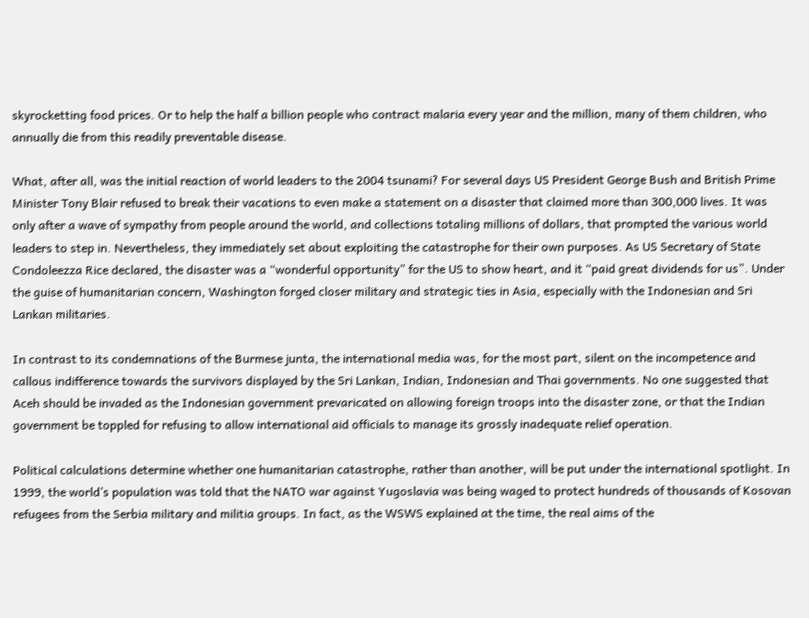skyrocketting food prices. Or to help the half a billion people who contract malaria every year and the million, many of them children, who annually die from this readily preventable disease.

What, after all, was the initial reaction of world leaders to the 2004 tsunami? For several days US President George Bush and British Prime Minister Tony Blair refused to break their vacations to even make a statement on a disaster that claimed more than 300,000 lives. It was only after a wave of sympathy from people around the world, and collections totaling millions of dollars, that prompted the various world leaders to step in. Nevertheless, they immediately set about exploiting the catastrophe for their own purposes. As US Secretary of State Condoleezza Rice declared, the disaster was a “wonderful opportunity” for the US to show heart, and it “paid great dividends for us”. Under the guise of humanitarian concern, Washington forged closer military and strategic ties in Asia, especially with the Indonesian and Sri Lankan militaries.

In contrast to its condemnations of the Burmese junta, the international media was, for the most part, silent on the incompetence and callous indifference towards the survivors displayed by the Sri Lankan, Indian, Indonesian and Thai governments. No one suggested that Aceh should be invaded as the Indonesian government prevaricated on allowing foreign troops into the disaster zone, or that the Indian government be toppled for refusing to allow international aid officials to manage its grossly inadequate relief operation.

Political calculations determine whether one humanitarian catastrophe, rather than another, will be put under the international spotlight. In 1999, the world’s population was told that the NATO war against Yugoslavia was being waged to protect hundreds of thousands of Kosovan refugees from the Serbia military and militia groups. In fact, as the WSWS explained at the time, the real aims of the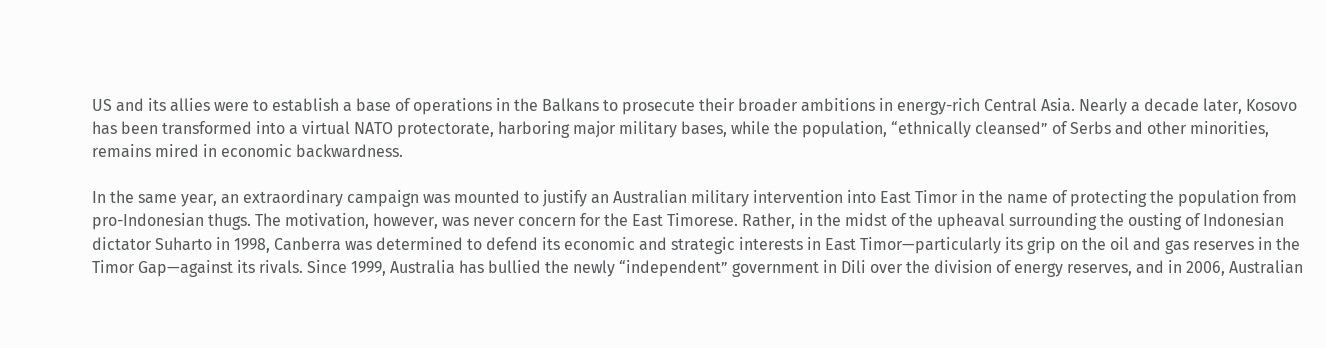US and its allies were to establish a base of operations in the Balkans to prosecute their broader ambitions in energy-rich Central Asia. Nearly a decade later, Kosovo has been transformed into a virtual NATO protectorate, harboring major military bases, while the population, “ethnically cleansed” of Serbs and other minorities, remains mired in economic backwardness.

In the same year, an extraordinary campaign was mounted to justify an Australian military intervention into East Timor in the name of protecting the population from pro-Indonesian thugs. The motivation, however, was never concern for the East Timorese. Rather, in the midst of the upheaval surrounding the ousting of Indonesian dictator Suharto in 1998, Canberra was determined to defend its economic and strategic interests in East Timor—particularly its grip on the oil and gas reserves in the Timor Gap—against its rivals. Since 1999, Australia has bullied the newly “independent” government in Dili over the division of energy reserves, and in 2006, Australian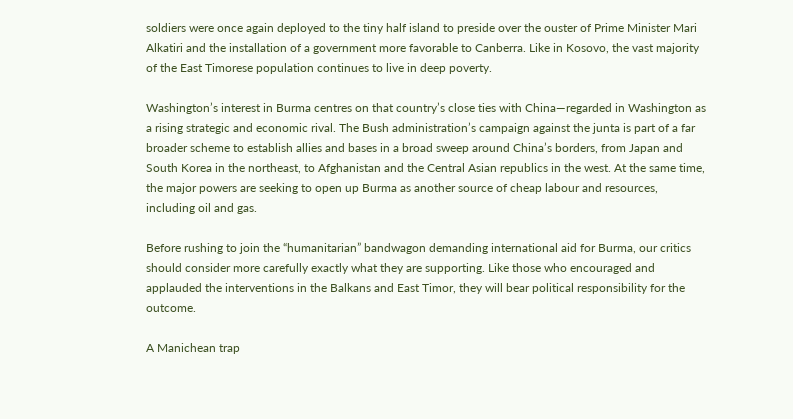soldiers were once again deployed to the tiny half island to preside over the ouster of Prime Minister Mari Alkatiri and the installation of a government more favorable to Canberra. Like in Kosovo, the vast majority of the East Timorese population continues to live in deep poverty.

Washington’s interest in Burma centres on that country’s close ties with China—regarded in Washington as a rising strategic and economic rival. The Bush administration’s campaign against the junta is part of a far broader scheme to establish allies and bases in a broad sweep around China’s borders, from Japan and South Korea in the northeast, to Afghanistan and the Central Asian republics in the west. At the same time, the major powers are seeking to open up Burma as another source of cheap labour and resources, including oil and gas.

Before rushing to join the “humanitarian” bandwagon demanding international aid for Burma, our critics should consider more carefully exactly what they are supporting. Like those who encouraged and applauded the interventions in the Balkans and East Timor, they will bear political responsibility for the outcome.

A Manichean trap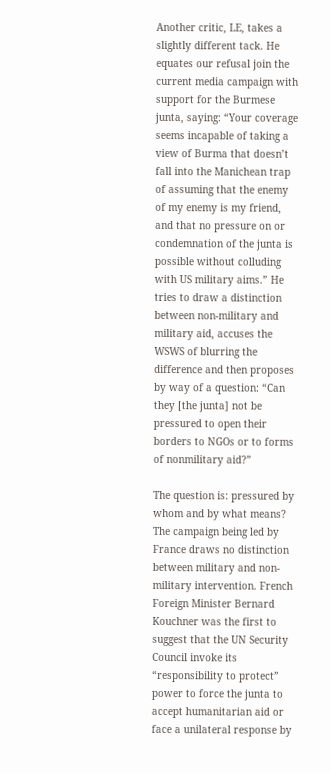Another critic, LE, takes a slightly different tack. He equates our refusal join the current media campaign with support for the Burmese junta, saying: “Your coverage seems incapable of taking a view of Burma that doesn’t fall into the Manichean trap of assuming that the enemy of my enemy is my friend, and that no pressure on or condemnation of the junta is possible without colluding with US military aims.” He tries to draw a distinction between non-military and military aid, accuses the WSWS of blurring the difference and then proposes by way of a question: “Can they [the junta] not be pressured to open their borders to NGOs or to forms of nonmilitary aid?”

The question is: pressured by whom and by what means? The campaign being led by France draws no distinction between military and non-military intervention. French Foreign Minister Bernard Kouchner was the first to suggest that the UN Security Council invoke its “responsibility to protect” power to force the junta to accept humanitarian aid or face a unilateral response by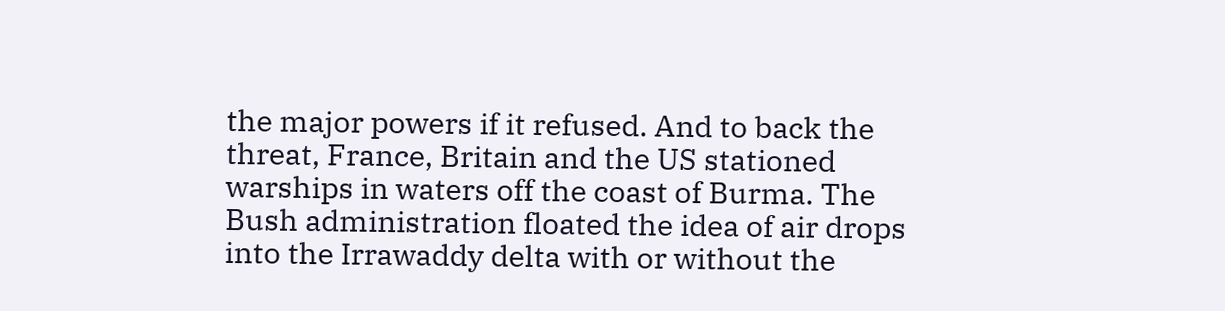the major powers if it refused. And to back the threat, France, Britain and the US stationed warships in waters off the coast of Burma. The Bush administration floated the idea of air drops into the Irrawaddy delta with or without the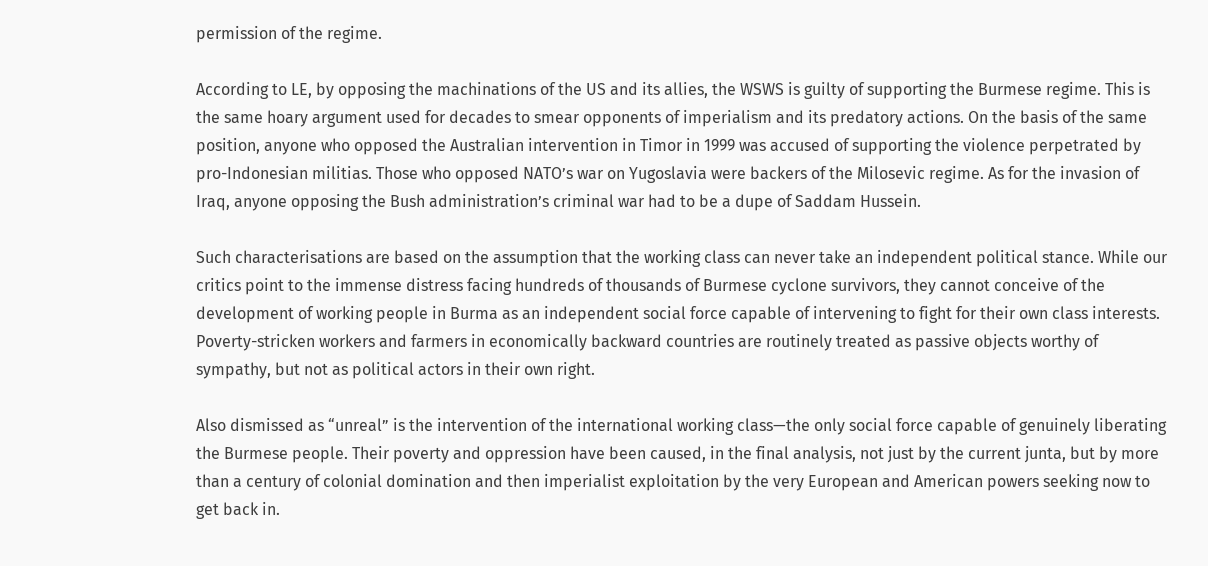permission of the regime.

According to LE, by opposing the machinations of the US and its allies, the WSWS is guilty of supporting the Burmese regime. This is the same hoary argument used for decades to smear opponents of imperialism and its predatory actions. On the basis of the same position, anyone who opposed the Australian intervention in Timor in 1999 was accused of supporting the violence perpetrated by pro-Indonesian militias. Those who opposed NATO’s war on Yugoslavia were backers of the Milosevic regime. As for the invasion of Iraq, anyone opposing the Bush administration’s criminal war had to be a dupe of Saddam Hussein.

Such characterisations are based on the assumption that the working class can never take an independent political stance. While our critics point to the immense distress facing hundreds of thousands of Burmese cyclone survivors, they cannot conceive of the development of working people in Burma as an independent social force capable of intervening to fight for their own class interests. Poverty-stricken workers and farmers in economically backward countries are routinely treated as passive objects worthy of sympathy, but not as political actors in their own right.

Also dismissed as “unreal” is the intervention of the international working class—the only social force capable of genuinely liberating the Burmese people. Their poverty and oppression have been caused, in the final analysis, not just by the current junta, but by more than a century of colonial domination and then imperialist exploitation by the very European and American powers seeking now to get back in.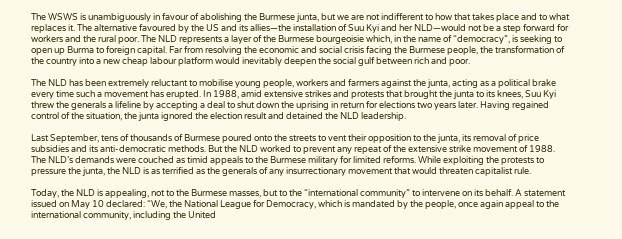The WSWS is unambiguously in favour of abolishing the Burmese junta, but we are not indifferent to how that takes place and to what replaces it. The alternative favoured by the US and its allies—the installation of Suu Kyi and her NLD—would not be a step forward for workers and the rural poor. The NLD represents a layer of the Burmese bourgeoisie which, in the name of “democracy”, is seeking to open up Burma to foreign capital. Far from resolving the economic and social crisis facing the Burmese people, the transformation of the country into a new cheap labour platform would inevitably deepen the social gulf between rich and poor.

The NLD has been extremely reluctant to mobilise young people, workers and farmers against the junta, acting as a political brake every time such a movement has erupted. In 1988, amid extensive strikes and protests that brought the junta to its knees, Suu Kyi threw the generals a lifeline by accepting a deal to shut down the uprising in return for elections two years later. Having regained control of the situation, the junta ignored the election result and detained the NLD leadership.

Last September, tens of thousands of Burmese poured onto the streets to vent their opposition to the junta, its removal of price subsidies and its anti-democratic methods. But the NLD worked to prevent any repeat of the extensive strike movement of 1988. The NLD’s demands were couched as timid appeals to the Burmese military for limited reforms. While exploiting the protests to pressure the junta, the NLD is as terrified as the generals of any insurrectionary movement that would threaten capitalist rule.

Today, the NLD is appealing, not to the Burmese masses, but to the “international community” to intervene on its behalf. A statement issued on May 10 declared: “We, the National League for Democracy, which is mandated by the people, once again appeal to the international community, including the United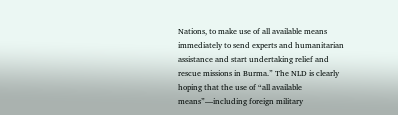Nations, to make use of all available means immediately to send experts and humanitarian assistance and start undertaking relief and rescue missions in Burma.” The NLD is clearly hoping that the use of “all available means”—including foreign military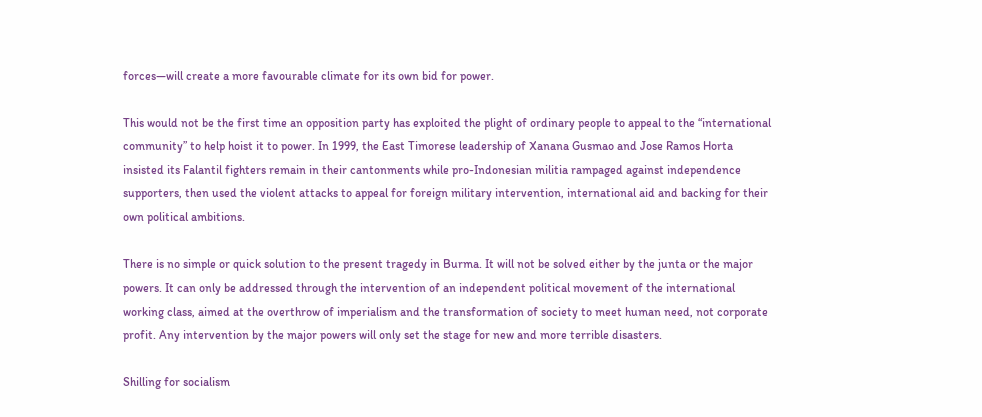forces—will create a more favourable climate for its own bid for power.

This would not be the first time an opposition party has exploited the plight of ordinary people to appeal to the “international community” to help hoist it to power. In 1999, the East Timorese leadership of Xanana Gusmao and Jose Ramos Horta insisted its Falantil fighters remain in their cantonments while pro-Indonesian militia rampaged against independence supporters, then used the violent attacks to appeal for foreign military intervention, international aid and backing for their own political ambitions.

There is no simple or quick solution to the present tragedy in Burma. It will not be solved either by the junta or the major powers. It can only be addressed through the intervention of an independent political movement of the international working class, aimed at the overthrow of imperialism and the transformation of society to meet human need, not corporate profit. Any intervention by the major powers will only set the stage for new and more terrible disasters.

Shilling for socialism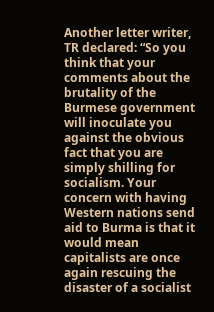Another letter writer, TR declared: “So you think that your comments about the brutality of the Burmese government will inoculate you against the obvious fact that you are simply shilling for socialism. Your concern with having Western nations send aid to Burma is that it would mean capitalists are once again rescuing the disaster of a socialist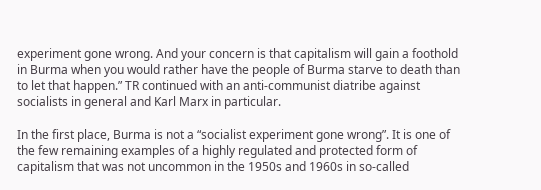experiment gone wrong. And your concern is that capitalism will gain a foothold in Burma when you would rather have the people of Burma starve to death than to let that happen.” TR continued with an anti-communist diatribe against socialists in general and Karl Marx in particular.

In the first place, Burma is not a “socialist experiment gone wrong”. It is one of the few remaining examples of a highly regulated and protected form of capitalism that was not uncommon in the 1950s and 1960s in so-called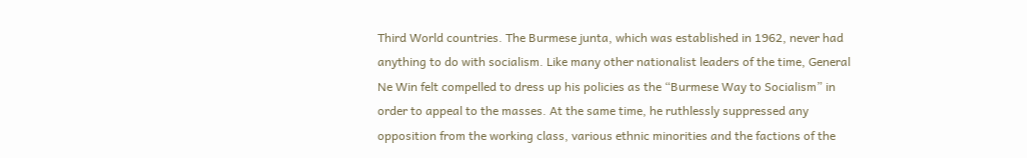Third World countries. The Burmese junta, which was established in 1962, never had anything to do with socialism. Like many other nationalist leaders of the time, General Ne Win felt compelled to dress up his policies as the “Burmese Way to Socialism” in order to appeal to the masses. At the same time, he ruthlessly suppressed any opposition from the working class, various ethnic minorities and the factions of the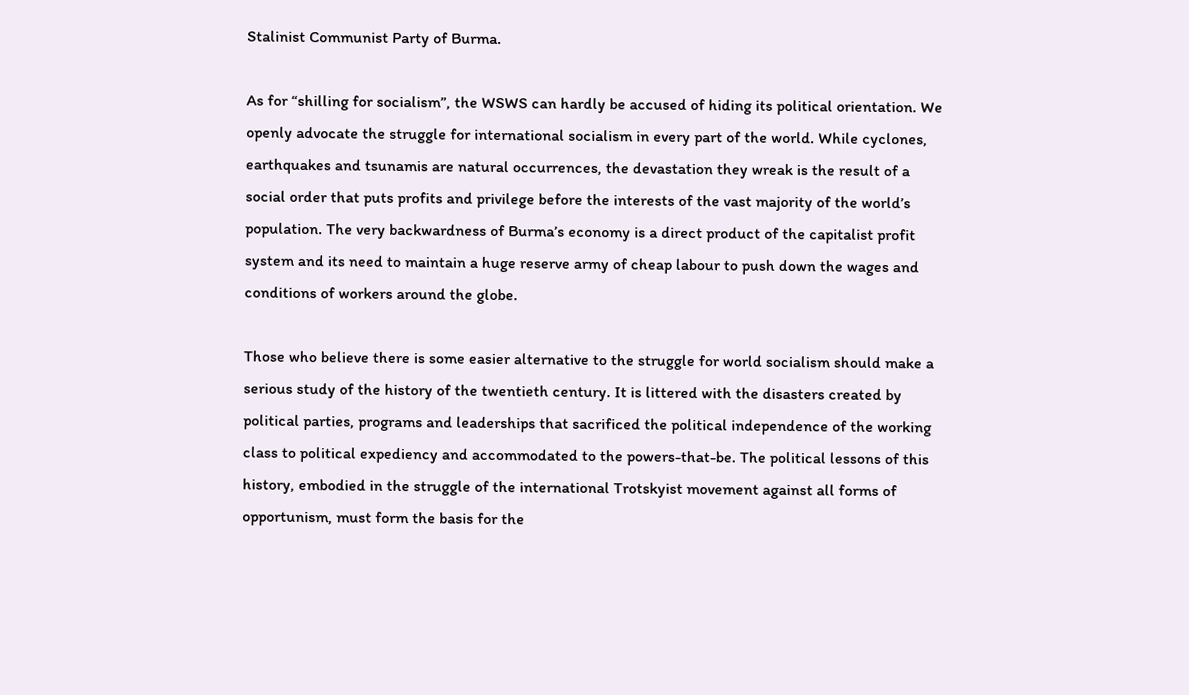Stalinist Communist Party of Burma.

As for “shilling for socialism”, the WSWS can hardly be accused of hiding its political orientation. We openly advocate the struggle for international socialism in every part of the world. While cyclones, earthquakes and tsunamis are natural occurrences, the devastation they wreak is the result of a social order that puts profits and privilege before the interests of the vast majority of the world’s population. The very backwardness of Burma’s economy is a direct product of the capitalist profit system and its need to maintain a huge reserve army of cheap labour to push down the wages and conditions of workers around the globe.

Those who believe there is some easier alternative to the struggle for world socialism should make a serious study of the history of the twentieth century. It is littered with the disasters created by political parties, programs and leaderships that sacrificed the political independence of the working class to political expediency and accommodated to the powers-that-be. The political lessons of this history, embodied in the struggle of the international Trotskyist movement against all forms of opportunism, must form the basis for the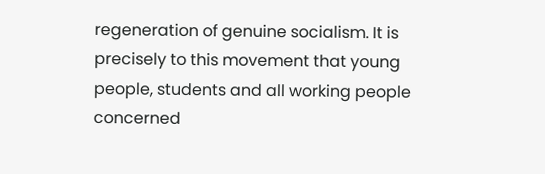regeneration of genuine socialism. It is precisely to this movement that young people, students and all working people concerned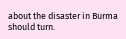about the disaster in Burma should turn.